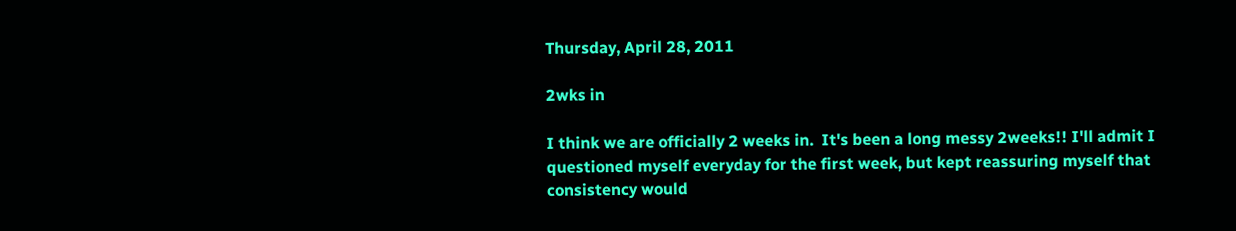Thursday, April 28, 2011

2wks in

I think we are officially 2 weeks in.  It's been a long messy 2weeks!! I'll admit I questioned myself everyday for the first week, but kept reassuring myself that consistency would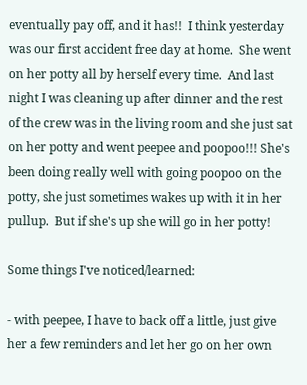eventually pay off, and it has!!  I think yesterday was our first accident free day at home.  She went on her potty all by herself every time.  And last night I was cleaning up after dinner and the rest of the crew was in the living room and she just sat on her potty and went peepee and poopoo!!! She's been doing really well with going poopoo on the potty, she just sometimes wakes up with it in her pullup.  But if she's up she will go in her potty!

Some things I've noticed/learned:

- with peepee, I have to back off a little, just give her a few reminders and let her go on her own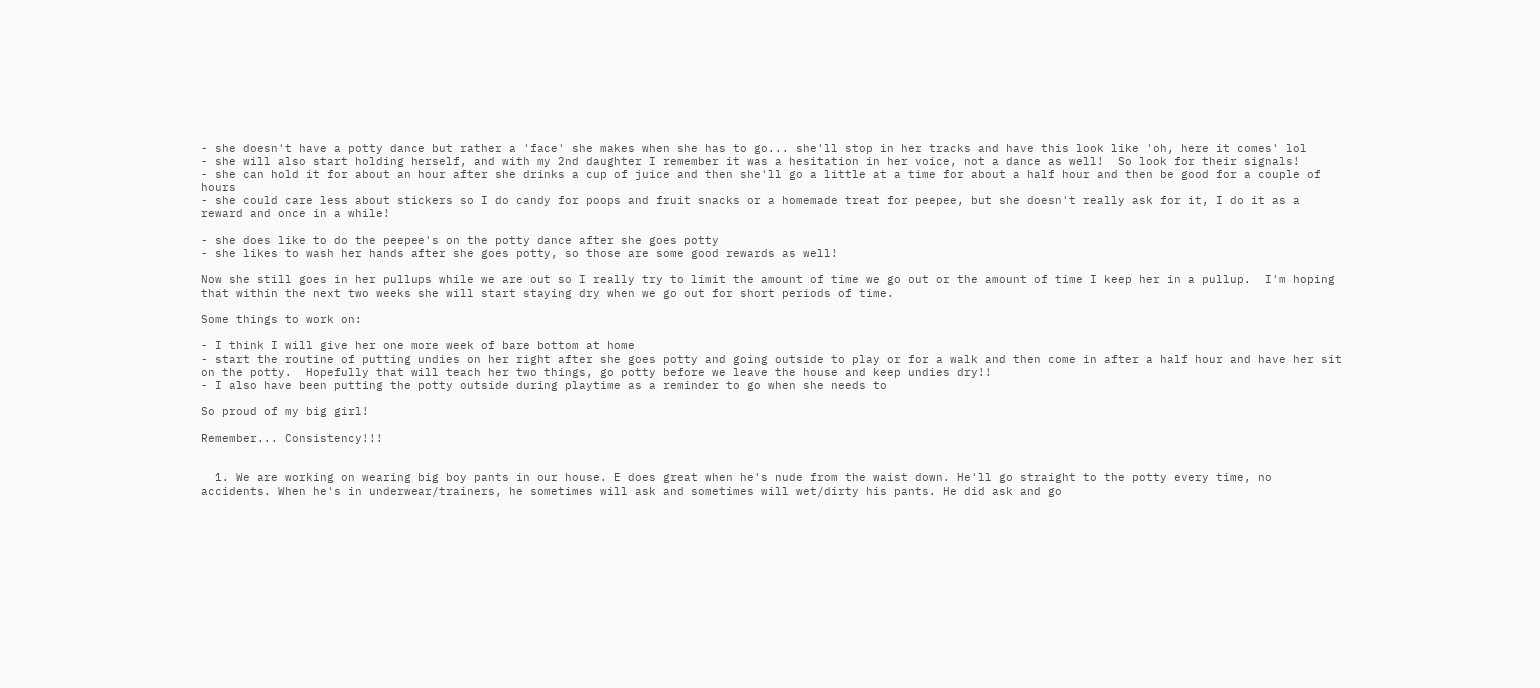- she doesn't have a potty dance but rather a 'face' she makes when she has to go... she'll stop in her tracks and have this look like 'oh, here it comes' lol
- she will also start holding herself, and with my 2nd daughter I remember it was a hesitation in her voice, not a dance as well!  So look for their signals!
- she can hold it for about an hour after she drinks a cup of juice and then she'll go a little at a time for about a half hour and then be good for a couple of hours
- she could care less about stickers so I do candy for poops and fruit snacks or a homemade treat for peepee, but she doesn't really ask for it, I do it as a reward and once in a while!

- she does like to do the peepee's on the potty dance after she goes potty
- she likes to wash her hands after she goes potty, so those are some good rewards as well!

Now she still goes in her pullups while we are out so I really try to limit the amount of time we go out or the amount of time I keep her in a pullup.  I'm hoping that within the next two weeks she will start staying dry when we go out for short periods of time.

Some things to work on:

- I think I will give her one more week of bare bottom at home
- start the routine of putting undies on her right after she goes potty and going outside to play or for a walk and then come in after a half hour and have her sit on the potty.  Hopefully that will teach her two things, go potty before we leave the house and keep undies dry!!
- I also have been putting the potty outside during playtime as a reminder to go when she needs to

So proud of my big girl!

Remember... Consistency!!!


  1. We are working on wearing big boy pants in our house. E does great when he's nude from the waist down. He'll go straight to the potty every time, no accidents. When he's in underwear/trainers, he sometimes will ask and sometimes will wet/dirty his pants. He did ask and go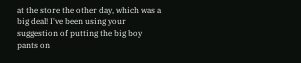at the store the other day, which was a big deal! I've been using your suggestion of putting the big boy pants on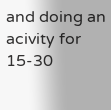and doing an acivity for 15-30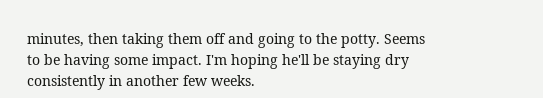minutes, then taking them off and going to the potty. Seems to be having some impact. I'm hoping he'll be staying dry consistently in another few weeks.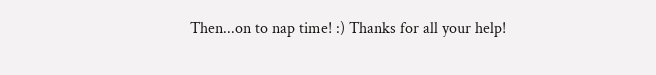Then...on to nap time! :) Thanks for all your help!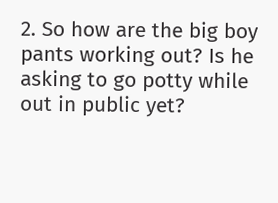2. So how are the big boy pants working out? Is he asking to go potty while out in public yet?